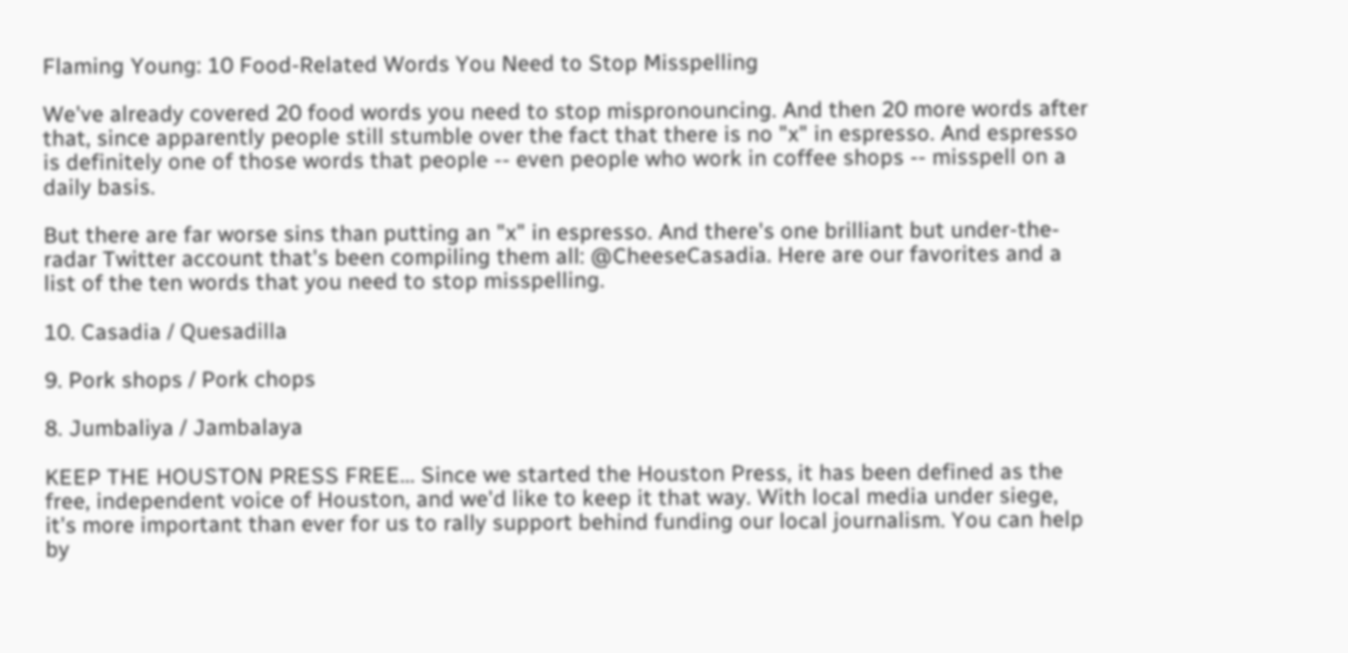Flaming Young: 10 Food-Related Words You Need to Stop Misspelling

We've already covered 20 food words you need to stop mispronouncing. And then 20 more words after that, since apparently people still stumble over the fact that there is no "x" in espresso. And espresso is definitely one of those words that people -- even people who work in coffee shops -- misspell on a daily basis.

But there are far worse sins than putting an "x" in espresso. And there's one brilliant but under-the-radar Twitter account that's been compiling them all: @CheeseCasadia. Here are our favorites and a list of the ten words that you need to stop misspelling.

10. Casadia / Quesadilla

9. Pork shops / Pork chops

8. Jumbaliya / Jambalaya

KEEP THE HOUSTON PRESS FREE... Since we started the Houston Press, it has been defined as the free, independent voice of Houston, and we'd like to keep it that way. With local media under siege, it's more important than ever for us to rally support behind funding our local journalism. You can help by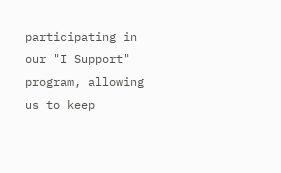participating in our "I Support" program, allowing us to keep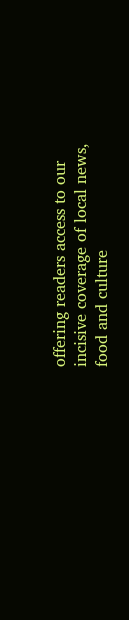offering readers access to our incisive coverage of local news, food and culture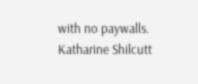with no paywalls.
Katharine Shilcutt